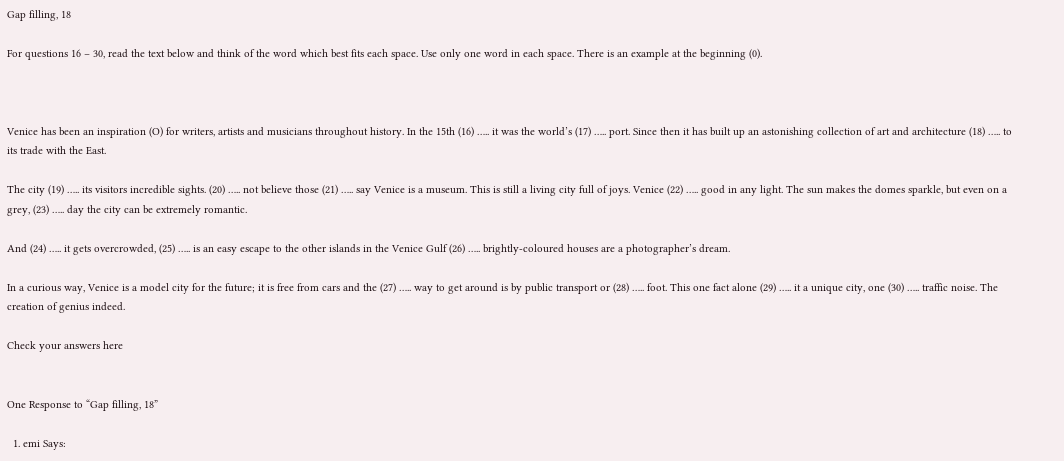Gap filling, 18

For questions 16 – 30, read the text below and think of the word which best fits each space. Use only one word in each space. There is an example at the beginning (0).



Venice has been an inspiration (O) for writers, artists and musicians throughout history. In the 15th (16) ….. it was the world’s (17) ….. port. Since then it has built up an astonishing collection of art and architecture (18) ….. to its trade with the East.

The city (19) ….. its visitors incredible sights. (20) ….. not believe those (21) ….. say Venice is a museum. This is still a living city full of joys. Venice (22) ….. good in any light. The sun makes the domes sparkle, but even on a grey, (23) ….. day the city can be extremely romantic.

And (24) ….. it gets overcrowded, (25) ….. is an easy escape to the other islands in the Venice Gulf (26) ….. brightly-coloured houses are a photographer’s dream.

In a curious way, Venice is a model city for the future; it is free from cars and the (27) ….. way to get around is by public transport or (28) ….. foot. This one fact alone (29) ….. it a unique city, one (30) ….. traffic noise. The creation of genius indeed.

Check your answers here


One Response to “Gap filling, 18”

  1. emi Says: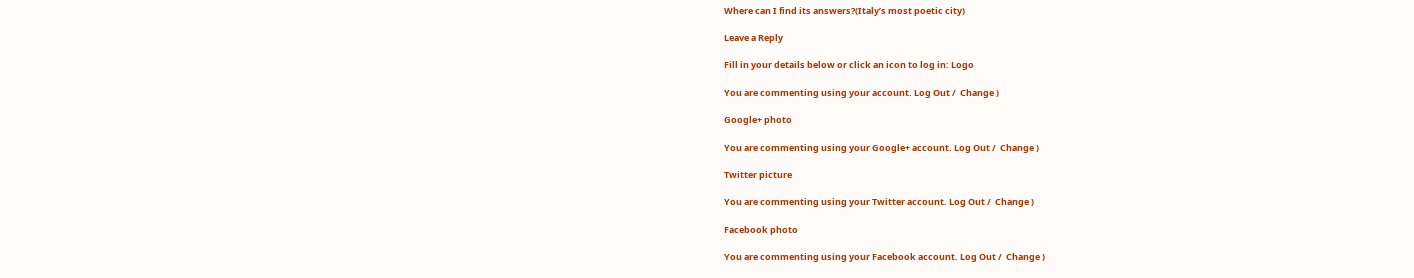Where can I find its answers?(Italy’s most poetic city)

Leave a Reply

Fill in your details below or click an icon to log in: Logo

You are commenting using your account. Log Out /  Change )

Google+ photo

You are commenting using your Google+ account. Log Out /  Change )

Twitter picture

You are commenting using your Twitter account. Log Out /  Change )

Facebook photo

You are commenting using your Facebook account. Log Out /  Change )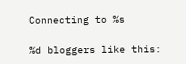Connecting to %s

%d bloggers like this: